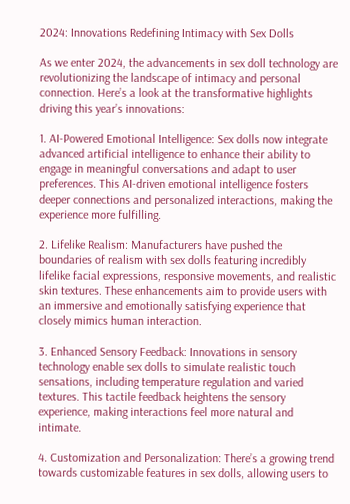2024: Innovations Redefining Intimacy with Sex Dolls

As we enter 2024, the advancements in sex doll technology are revolutionizing the landscape of intimacy and personal connection. Here’s a look at the transformative highlights driving this year’s innovations:

1. AI-Powered Emotional Intelligence: Sex dolls now integrate advanced artificial intelligence to enhance their ability to engage in meaningful conversations and adapt to user preferences. This AI-driven emotional intelligence fosters deeper connections and personalized interactions, making the experience more fulfilling.

2. Lifelike Realism: Manufacturers have pushed the boundaries of realism with sex dolls featuring incredibly lifelike facial expressions, responsive movements, and realistic skin textures. These enhancements aim to provide users with an immersive and emotionally satisfying experience that closely mimics human interaction.

3. Enhanced Sensory Feedback: Innovations in sensory technology enable sex dolls to simulate realistic touch sensations, including temperature regulation and varied textures. This tactile feedback heightens the sensory experience, making interactions feel more natural and intimate.

4. Customization and Personalization: There’s a growing trend towards customizable features in sex dolls, allowing users to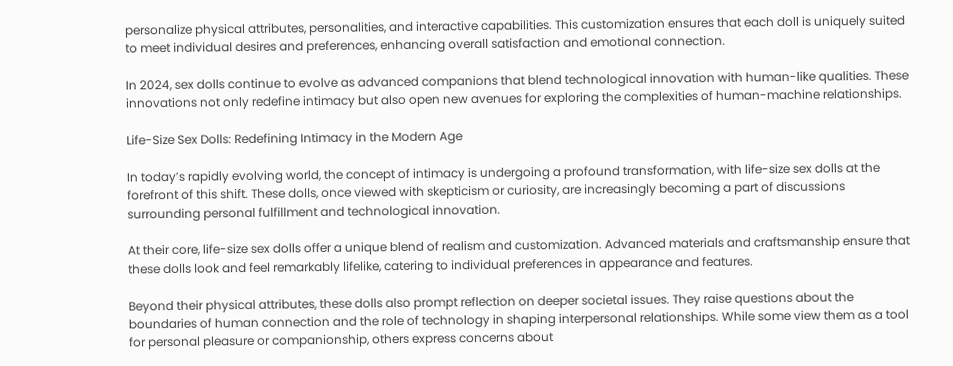personalize physical attributes, personalities, and interactive capabilities. This customization ensures that each doll is uniquely suited to meet individual desires and preferences, enhancing overall satisfaction and emotional connection.

In 2024, sex dolls continue to evolve as advanced companions that blend technological innovation with human-like qualities. These innovations not only redefine intimacy but also open new avenues for exploring the complexities of human-machine relationships.

Life-Size Sex Dolls: Redefining Intimacy in the Modern Age

In today’s rapidly evolving world, the concept of intimacy is undergoing a profound transformation, with life-size sex dolls at the forefront of this shift. These dolls, once viewed with skepticism or curiosity, are increasingly becoming a part of discussions surrounding personal fulfillment and technological innovation.

At their core, life-size sex dolls offer a unique blend of realism and customization. Advanced materials and craftsmanship ensure that these dolls look and feel remarkably lifelike, catering to individual preferences in appearance and features.

Beyond their physical attributes, these dolls also prompt reflection on deeper societal issues. They raise questions about the boundaries of human connection and the role of technology in shaping interpersonal relationships. While some view them as a tool for personal pleasure or companionship, others express concerns about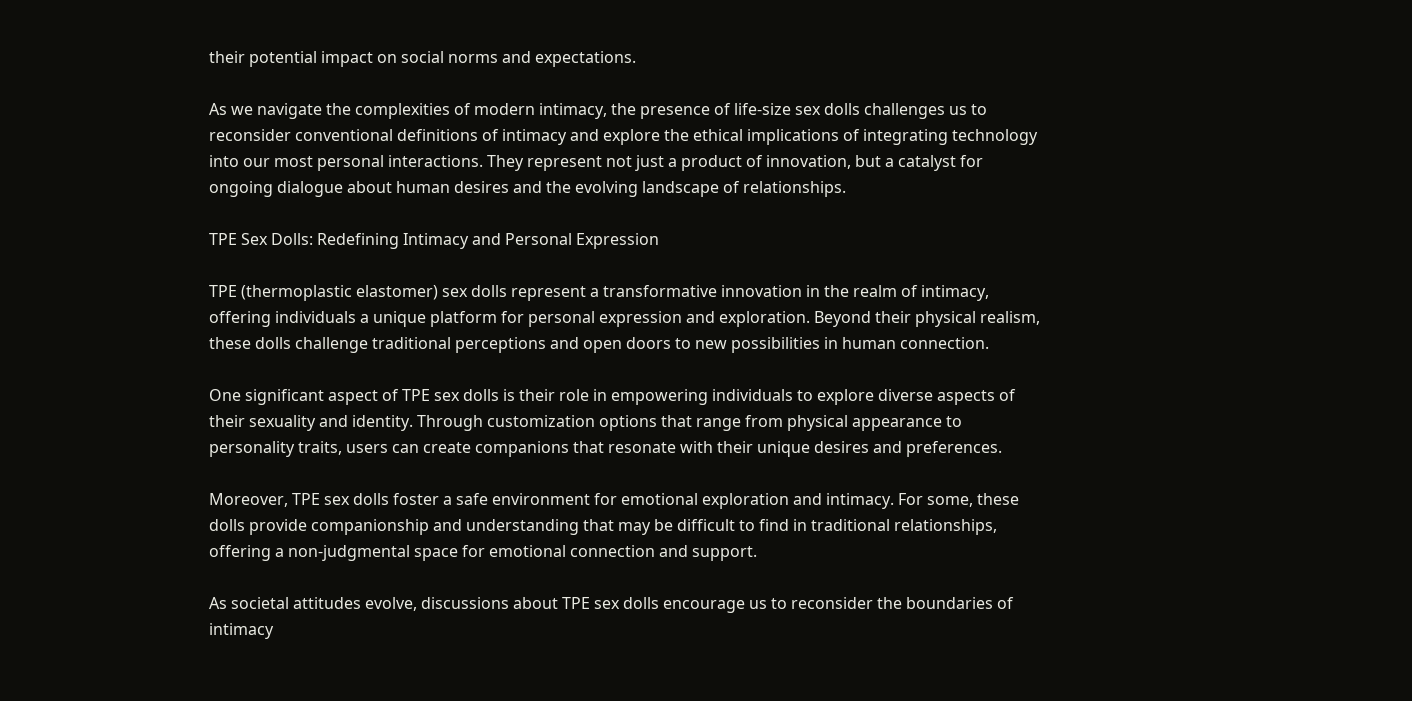their potential impact on social norms and expectations.

As we navigate the complexities of modern intimacy, the presence of life-size sex dolls challenges us to reconsider conventional definitions of intimacy and explore the ethical implications of integrating technology into our most personal interactions. They represent not just a product of innovation, but a catalyst for ongoing dialogue about human desires and the evolving landscape of relationships.

TPE Sex Dolls: Redefining Intimacy and Personal Expression

TPE (thermoplastic elastomer) sex dolls represent a transformative innovation in the realm of intimacy, offering individuals a unique platform for personal expression and exploration. Beyond their physical realism, these dolls challenge traditional perceptions and open doors to new possibilities in human connection.

One significant aspect of TPE sex dolls is their role in empowering individuals to explore diverse aspects of their sexuality and identity. Through customization options that range from physical appearance to personality traits, users can create companions that resonate with their unique desires and preferences.

Moreover, TPE sex dolls foster a safe environment for emotional exploration and intimacy. For some, these dolls provide companionship and understanding that may be difficult to find in traditional relationships, offering a non-judgmental space for emotional connection and support.

As societal attitudes evolve, discussions about TPE sex dolls encourage us to reconsider the boundaries of intimacy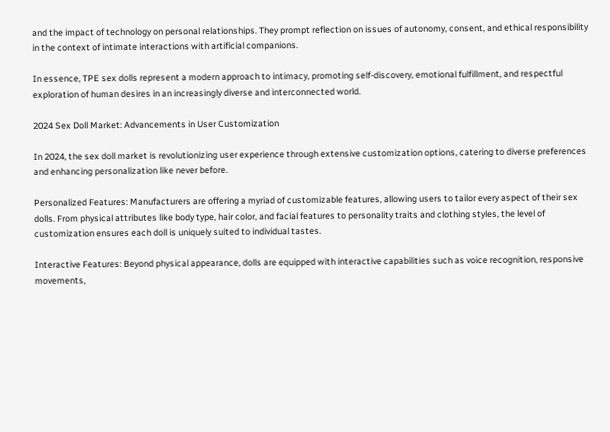and the impact of technology on personal relationships. They prompt reflection on issues of autonomy, consent, and ethical responsibility in the context of intimate interactions with artificial companions.

In essence, TPE sex dolls represent a modern approach to intimacy, promoting self-discovery, emotional fulfillment, and respectful exploration of human desires in an increasingly diverse and interconnected world.

2024 Sex Doll Market: Advancements in User Customization

In 2024, the sex doll market is revolutionizing user experience through extensive customization options, catering to diverse preferences and enhancing personalization like never before.

Personalized Features: Manufacturers are offering a myriad of customizable features, allowing users to tailor every aspect of their sex dolls. From physical attributes like body type, hair color, and facial features to personality traits and clothing styles, the level of customization ensures each doll is uniquely suited to individual tastes.

Interactive Features: Beyond physical appearance, dolls are equipped with interactive capabilities such as voice recognition, responsive movements,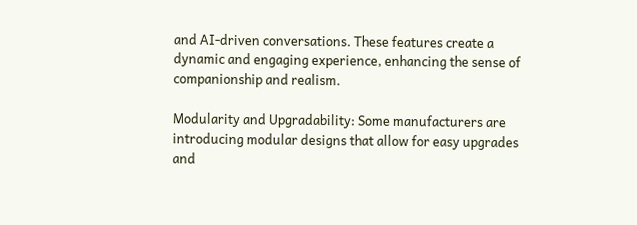and AI-driven conversations. These features create a dynamic and engaging experience, enhancing the sense of companionship and realism.

Modularity and Upgradability: Some manufacturers are introducing modular designs that allow for easy upgrades and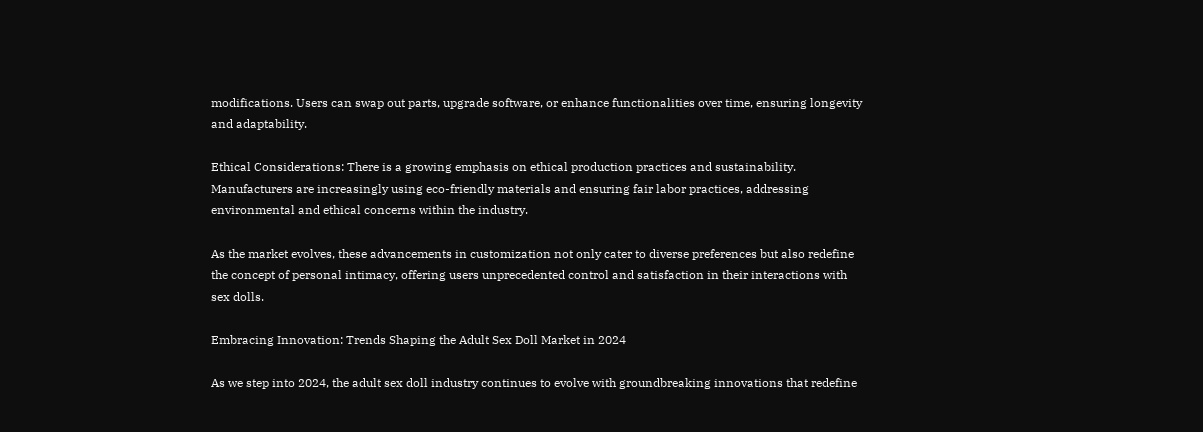modifications. Users can swap out parts, upgrade software, or enhance functionalities over time, ensuring longevity and adaptability.

Ethical Considerations: There is a growing emphasis on ethical production practices and sustainability. Manufacturers are increasingly using eco-friendly materials and ensuring fair labor practices, addressing environmental and ethical concerns within the industry.

As the market evolves, these advancements in customization not only cater to diverse preferences but also redefine the concept of personal intimacy, offering users unprecedented control and satisfaction in their interactions with sex dolls.

Embracing Innovation: Trends Shaping the Adult Sex Doll Market in 2024

As we step into 2024, the adult sex doll industry continues to evolve with groundbreaking innovations that redefine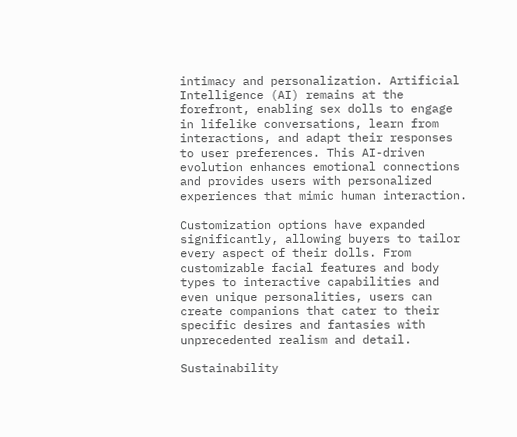intimacy and personalization. Artificial Intelligence (AI) remains at the forefront, enabling sex dolls to engage in lifelike conversations, learn from interactions, and adapt their responses to user preferences. This AI-driven evolution enhances emotional connections and provides users with personalized experiences that mimic human interaction.

Customization options have expanded significantly, allowing buyers to tailor every aspect of their dolls. From customizable facial features and body types to interactive capabilities and even unique personalities, users can create companions that cater to their specific desires and fantasies with unprecedented realism and detail.

Sustainability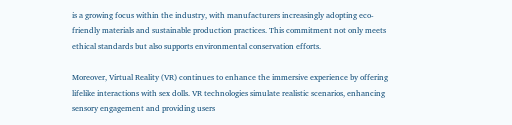is a growing focus within the industry, with manufacturers increasingly adopting eco-friendly materials and sustainable production practices. This commitment not only meets ethical standards but also supports environmental conservation efforts.

Moreover, Virtual Reality (VR) continues to enhance the immersive experience by offering lifelike interactions with sex dolls. VR technologies simulate realistic scenarios, enhancing sensory engagement and providing users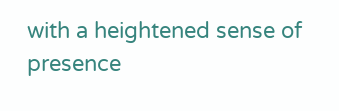with a heightened sense of presence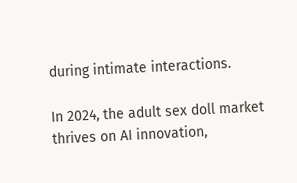during intimate interactions.

In 2024, the adult sex doll market thrives on AI innovation,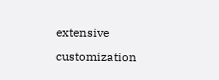extensive customization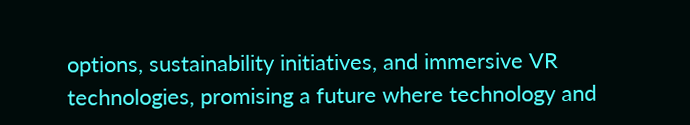options, sustainability initiatives, and immersive VR technologies, promising a future where technology and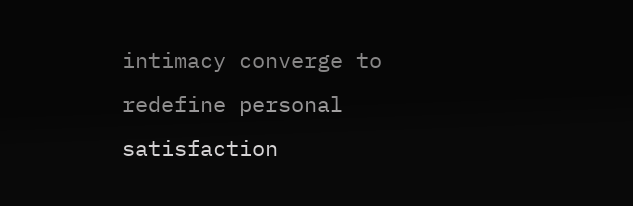intimacy converge to redefine personal satisfaction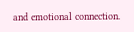and emotional connection.